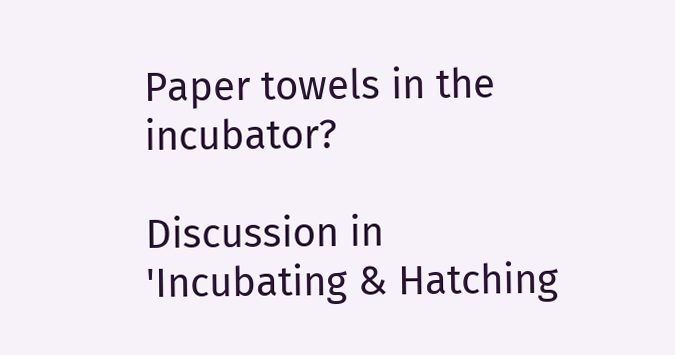Paper towels in the incubator?

Discussion in 'Incubating & Hatching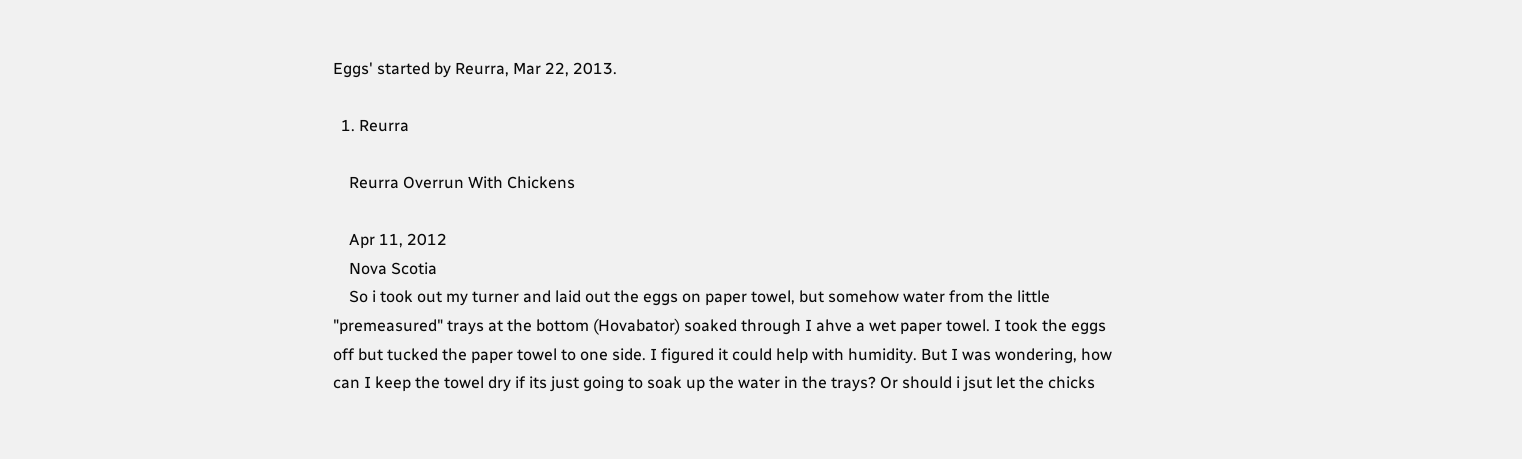Eggs' started by Reurra, Mar 22, 2013.

  1. Reurra

    Reurra Overrun With Chickens

    Apr 11, 2012
    Nova Scotia
    So i took out my turner and laid out the eggs on paper towel, but somehow water from the little "premeasured" trays at the bottom (Hovabator) soaked through I ahve a wet paper towel. I took the eggs off but tucked the paper towel to one side. I figured it could help with humidity. But I was wondering, how can I keep the towel dry if its just going to soak up the water in the trays? Or should i jsut let the chicks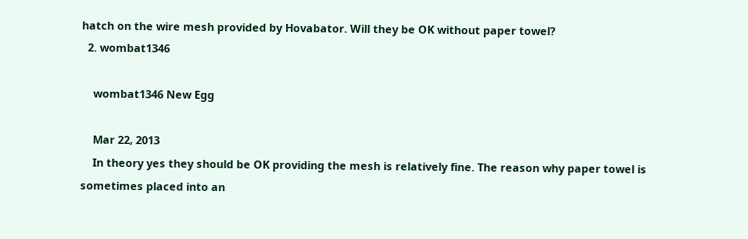hatch on the wire mesh provided by Hovabator. Will they be OK without paper towel?
  2. wombat1346

    wombat1346 New Egg

    Mar 22, 2013
    In theory yes they should be OK providing the mesh is relatively fine. The reason why paper towel is sometimes placed into an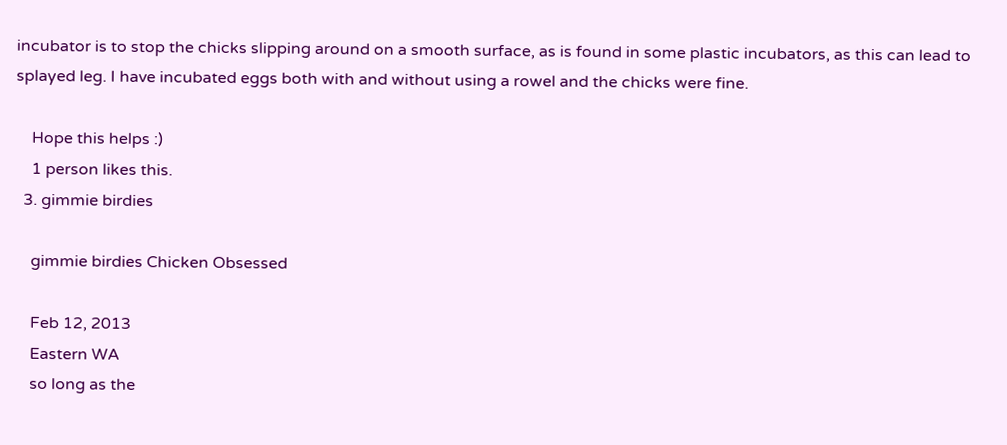incubator is to stop the chicks slipping around on a smooth surface, as is found in some plastic incubators, as this can lead to splayed leg. I have incubated eggs both with and without using a rowel and the chicks were fine.

    Hope this helps :)
    1 person likes this.
  3. gimmie birdies

    gimmie birdies Chicken Obsessed

    Feb 12, 2013
    Eastern WA
    so long as the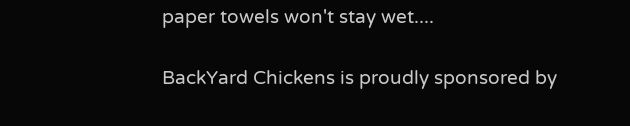paper towels won't stay wet....

BackYard Chickens is proudly sponsored by